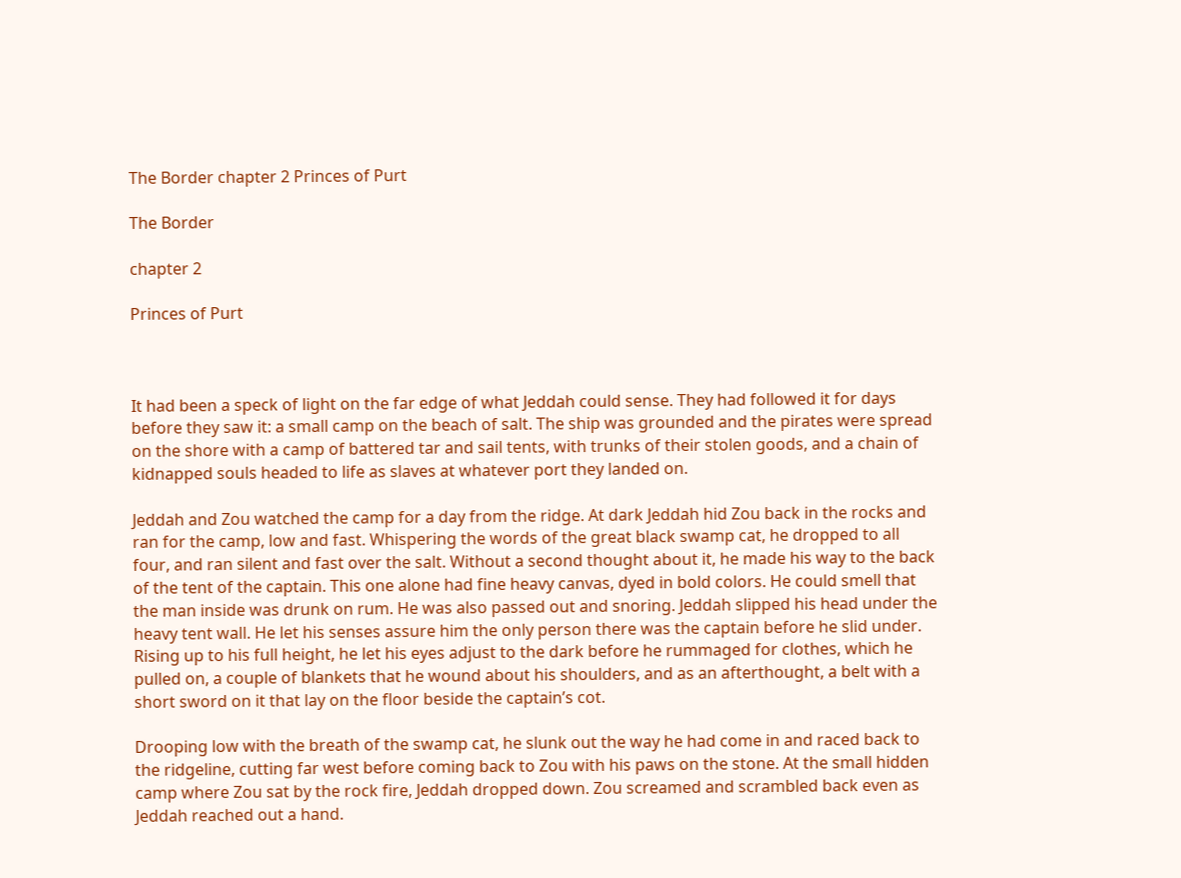The Border chapter 2 Princes of Purt

The Border

chapter 2

Princes of Purt



It had been a speck of light on the far edge of what Jeddah could sense. They had followed it for days before they saw it: a small camp on the beach of salt. The ship was grounded and the pirates were spread on the shore with a camp of battered tar and sail tents, with trunks of their stolen goods, and a chain of kidnapped souls headed to life as slaves at whatever port they landed on.

Jeddah and Zou watched the camp for a day from the ridge. At dark Jeddah hid Zou back in the rocks and ran for the camp, low and fast. Whispering the words of the great black swamp cat, he dropped to all four, and ran silent and fast over the salt. Without a second thought about it, he made his way to the back of the tent of the captain. This one alone had fine heavy canvas, dyed in bold colors. He could smell that the man inside was drunk on rum. He was also passed out and snoring. Jeddah slipped his head under the heavy tent wall. He let his senses assure him the only person there was the captain before he slid under. Rising up to his full height, he let his eyes adjust to the dark before he rummaged for clothes, which he pulled on, a couple of blankets that he wound about his shoulders, and as an afterthought, a belt with a short sword on it that lay on the floor beside the captain’s cot.

Drooping low with the breath of the swamp cat, he slunk out the way he had come in and raced back to the ridgeline, cutting far west before coming back to Zou with his paws on the stone. At the small hidden camp where Zou sat by the rock fire, Jeddah dropped down. Zou screamed and scrambled back even as Jeddah reached out a hand.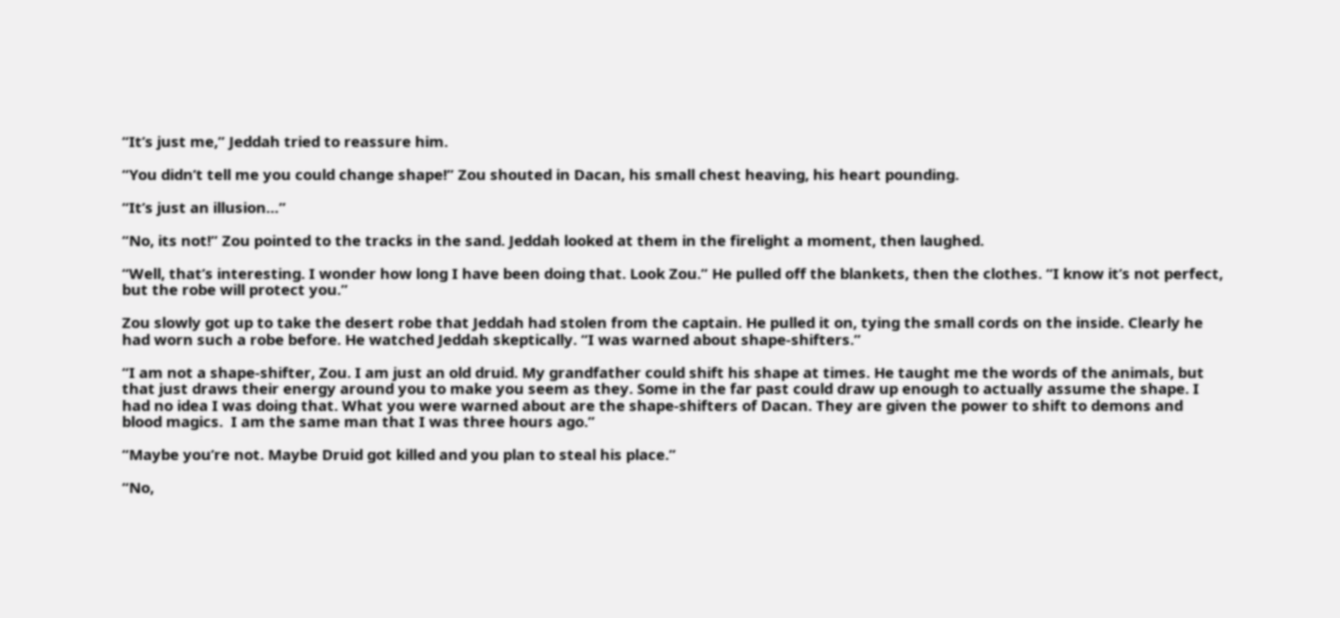“It’s just me,” Jeddah tried to reassure him.

“You didn’t tell me you could change shape!” Zou shouted in Dacan, his small chest heaving, his heart pounding.

“It’s just an illusion…”

“No, its not!” Zou pointed to the tracks in the sand. Jeddah looked at them in the firelight a moment, then laughed.

“Well, that’s interesting. I wonder how long I have been doing that. Look Zou.” He pulled off the blankets, then the clothes. “I know it’s not perfect, but the robe will protect you.”

Zou slowly got up to take the desert robe that Jeddah had stolen from the captain. He pulled it on, tying the small cords on the inside. Clearly he had worn such a robe before. He watched Jeddah skeptically. “I was warned about shape-shifters.”

“I am not a shape-shifter, Zou. I am just an old druid. My grandfather could shift his shape at times. He taught me the words of the animals, but that just draws their energy around you to make you seem as they. Some in the far past could draw up enough to actually assume the shape. I had no idea I was doing that. What you were warned about are the shape-shifters of Dacan. They are given the power to shift to demons and blood magics.  I am the same man that I was three hours ago.”

“Maybe you’re not. Maybe Druid got killed and you plan to steal his place.”

“No,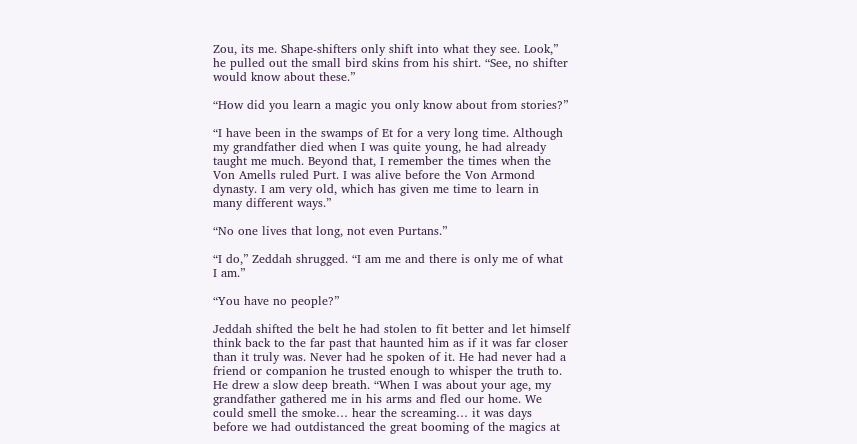Zou, its me. Shape-shifters only shift into what they see. Look,” he pulled out the small bird skins from his shirt. “See, no shifter would know about these.”

“How did you learn a magic you only know about from stories?”

“I have been in the swamps of Et for a very long time. Although my grandfather died when I was quite young, he had already taught me much. Beyond that, I remember the times when the Von Amells ruled Purt. I was alive before the Von Armond dynasty. I am very old, which has given me time to learn in many different ways.”

“No one lives that long, not even Purtans.”

“I do,” Zeddah shrugged. “I am me and there is only me of what I am.”

“You have no people?”

Jeddah shifted the belt he had stolen to fit better and let himself think back to the far past that haunted him as if it was far closer than it truly was. Never had he spoken of it. He had never had a friend or companion he trusted enough to whisper the truth to. He drew a slow deep breath. “When I was about your age, my grandfather gathered me in his arms and fled our home. We could smell the smoke… hear the screaming… it was days before we had outdistanced the great booming of the magics at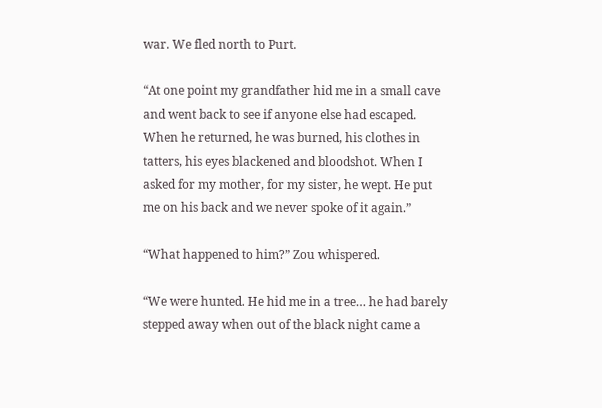war. We fled north to Purt.

“At one point my grandfather hid me in a small cave and went back to see if anyone else had escaped. When he returned, he was burned, his clothes in tatters, his eyes blackened and bloodshot. When I asked for my mother, for my sister, he wept. He put me on his back and we never spoke of it again.”

“What happened to him?” Zou whispered.

“We were hunted. He hid me in a tree… he had barely stepped away when out of the black night came a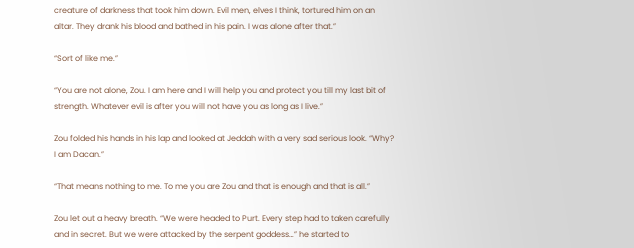creature of darkness that took him down. Evil men, elves I think, tortured him on an altar. They drank his blood and bathed in his pain. I was alone after that.”

“Sort of like me.”

“You are not alone, Zou. I am here and I will help you and protect you till my last bit of strength. Whatever evil is after you will not have you as long as I live.”

Zou folded his hands in his lap and looked at Jeddah with a very sad serious look. “Why? I am Dacan.”

“That means nothing to me. To me you are Zou and that is enough and that is all.”

Zou let out a heavy breath. “We were headed to Purt. Every step had to taken carefully and in secret. But we were attacked by the serpent goddess…” he started to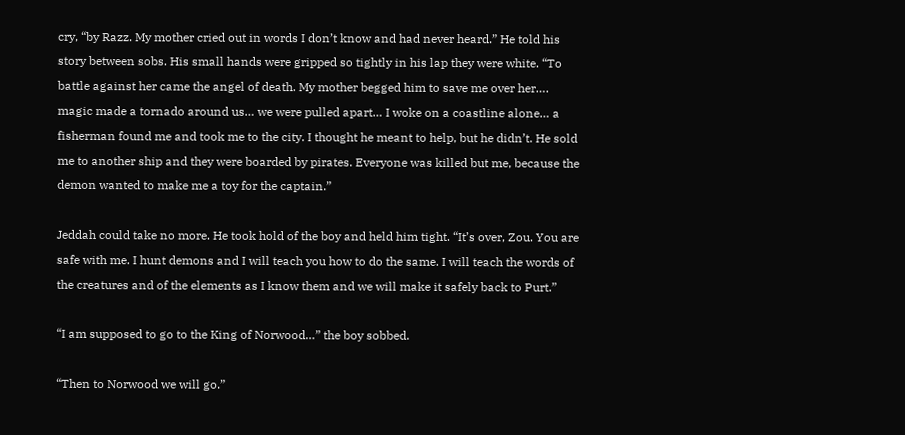cry, “by Razz. My mother cried out in words I don’t know and had never heard.” He told his story between sobs. His small hands were gripped so tightly in his lap they were white. “To battle against her came the angel of death. My mother begged him to save me over her…. magic made a tornado around us… we were pulled apart… I woke on a coastline alone… a fisherman found me and took me to the city. I thought he meant to help, but he didn’t. He sold me to another ship and they were boarded by pirates. Everyone was killed but me, because the demon wanted to make me a toy for the captain.”

Jeddah could take no more. He took hold of the boy and held him tight. “It’s over, Zou. You are safe with me. I hunt demons and I will teach you how to do the same. I will teach the words of the creatures and of the elements as I know them and we will make it safely back to Purt.”

“I am supposed to go to the King of Norwood…” the boy sobbed.

“Then to Norwood we will go.”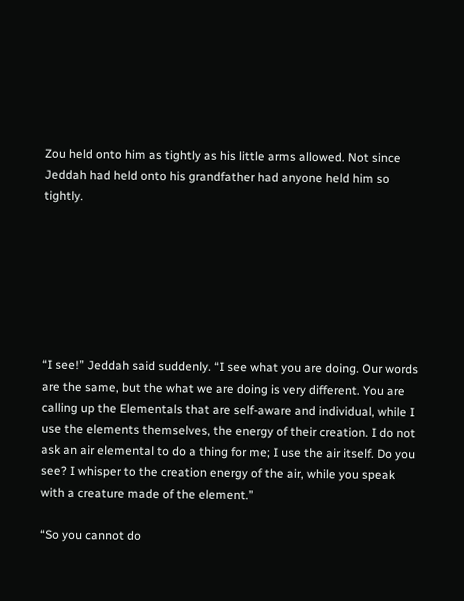Zou held onto him as tightly as his little arms allowed. Not since Jeddah had held onto his grandfather had anyone held him so tightly.







“I see!” Jeddah said suddenly. “I see what you are doing. Our words are the same, but the what we are doing is very different. You are calling up the Elementals that are self-aware and individual, while I use the elements themselves, the energy of their creation. I do not ask an air elemental to do a thing for me; I use the air itself. Do you see? I whisper to the creation energy of the air, while you speak with a creature made of the element.”

“So you cannot do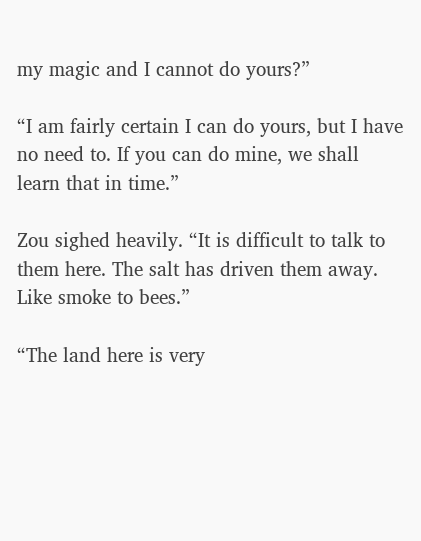my magic and I cannot do yours?”

“I am fairly certain I can do yours, but I have no need to. If you can do mine, we shall learn that in time.”

Zou sighed heavily. “It is difficult to talk to them here. The salt has driven them away. Like smoke to bees.”

“The land here is very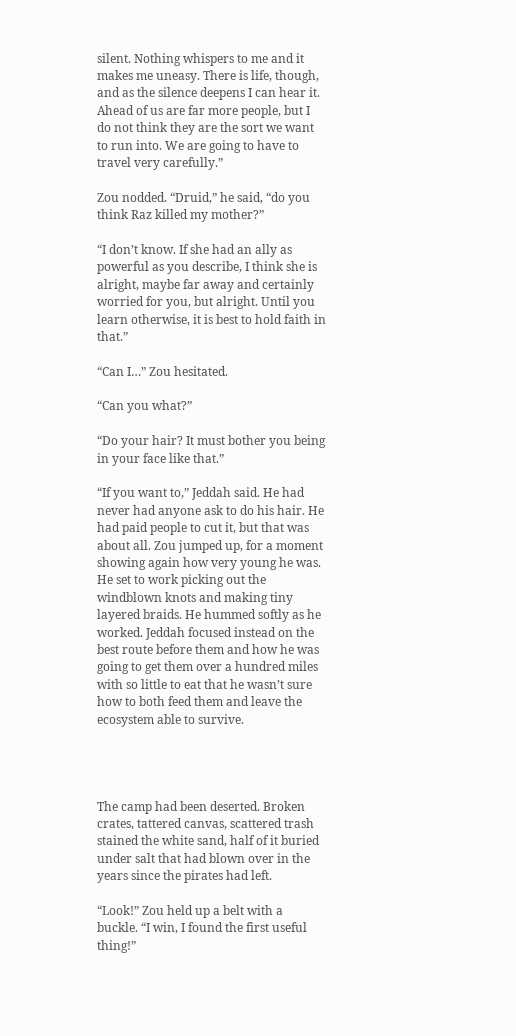silent. Nothing whispers to me and it makes me uneasy. There is life, though, and as the silence deepens I can hear it. Ahead of us are far more people, but I do not think they are the sort we want to run into. We are going to have to travel very carefully.”

Zou nodded. “Druid,” he said, “do you think Raz killed my mother?”

“I don’t know. If she had an ally as powerful as you describe, I think she is alright, maybe far away and certainly worried for you, but alright. Until you learn otherwise, it is best to hold faith in that.”

“Can I…” Zou hesitated.

“Can you what?”

“Do your hair? It must bother you being in your face like that.”

“If you want to,” Jeddah said. He had never had anyone ask to do his hair. He had paid people to cut it, but that was about all. Zou jumped up, for a moment showing again how very young he was. He set to work picking out the windblown knots and making tiny layered braids. He hummed softly as he worked. Jeddah focused instead on the best route before them and how he was going to get them over a hundred miles with so little to eat that he wasn’t sure how to both feed them and leave the ecosystem able to survive.




The camp had been deserted. Broken crates, tattered canvas, scattered trash stained the white sand, half of it buried under salt that had blown over in the years since the pirates had left.

“Look!” Zou held up a belt with a buckle. “I win, I found the first useful thing!”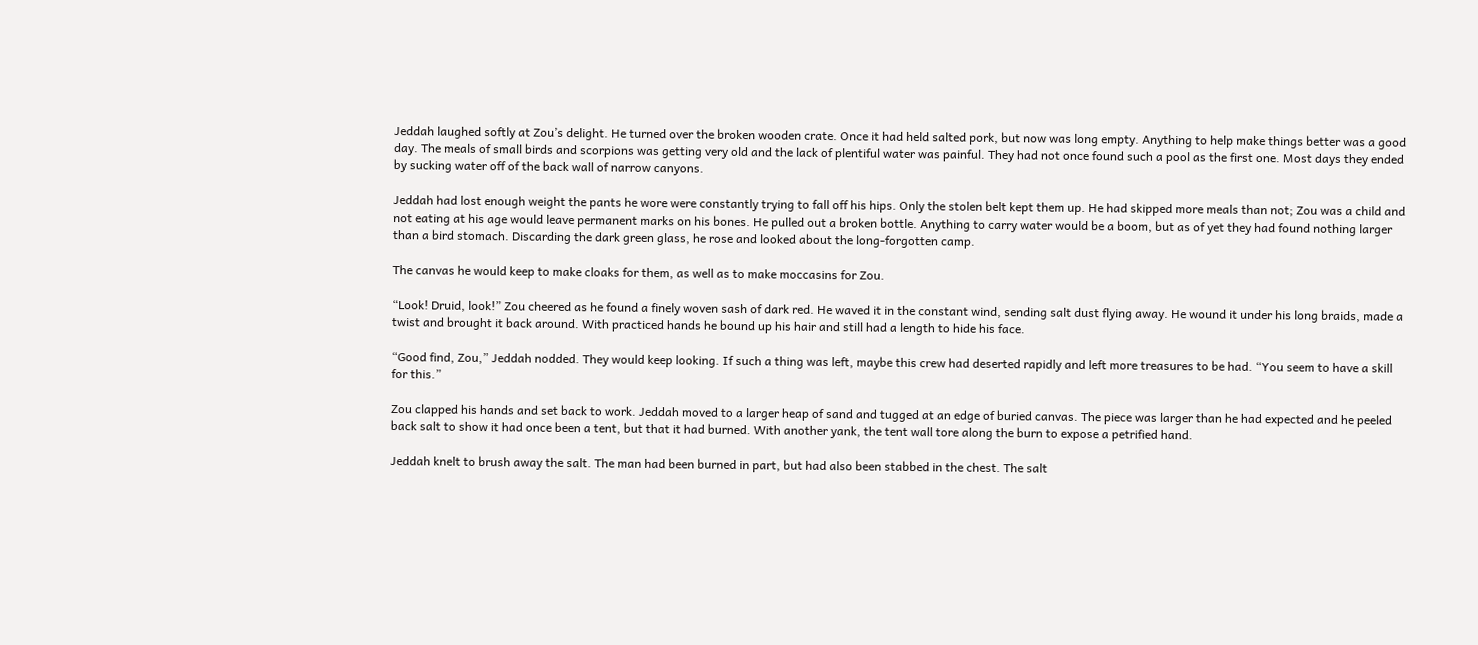Jeddah laughed softly at Zou’s delight. He turned over the broken wooden crate. Once it had held salted pork, but now was long empty. Anything to help make things better was a good day. The meals of small birds and scorpions was getting very old and the lack of plentiful water was painful. They had not once found such a pool as the first one. Most days they ended by sucking water off of the back wall of narrow canyons.

Jeddah had lost enough weight the pants he wore were constantly trying to fall off his hips. Only the stolen belt kept them up. He had skipped more meals than not; Zou was a child and not eating at his age would leave permanent marks on his bones. He pulled out a broken bottle. Anything to carry water would be a boom, but as of yet they had found nothing larger than a bird stomach. Discarding the dark green glass, he rose and looked about the long-forgotten camp.

The canvas he would keep to make cloaks for them, as well as to make moccasins for Zou.

“Look! Druid, look!” Zou cheered as he found a finely woven sash of dark red. He waved it in the constant wind, sending salt dust flying away. He wound it under his long braids, made a twist and brought it back around. With practiced hands he bound up his hair and still had a length to hide his face.

“Good find, Zou,” Jeddah nodded. They would keep looking. If such a thing was left, maybe this crew had deserted rapidly and left more treasures to be had. “You seem to have a skill for this.”

Zou clapped his hands and set back to work. Jeddah moved to a larger heap of sand and tugged at an edge of buried canvas. The piece was larger than he had expected and he peeled back salt to show it had once been a tent, but that it had burned. With another yank, the tent wall tore along the burn to expose a petrified hand.

Jeddah knelt to brush away the salt. The man had been burned in part, but had also been stabbed in the chest. The salt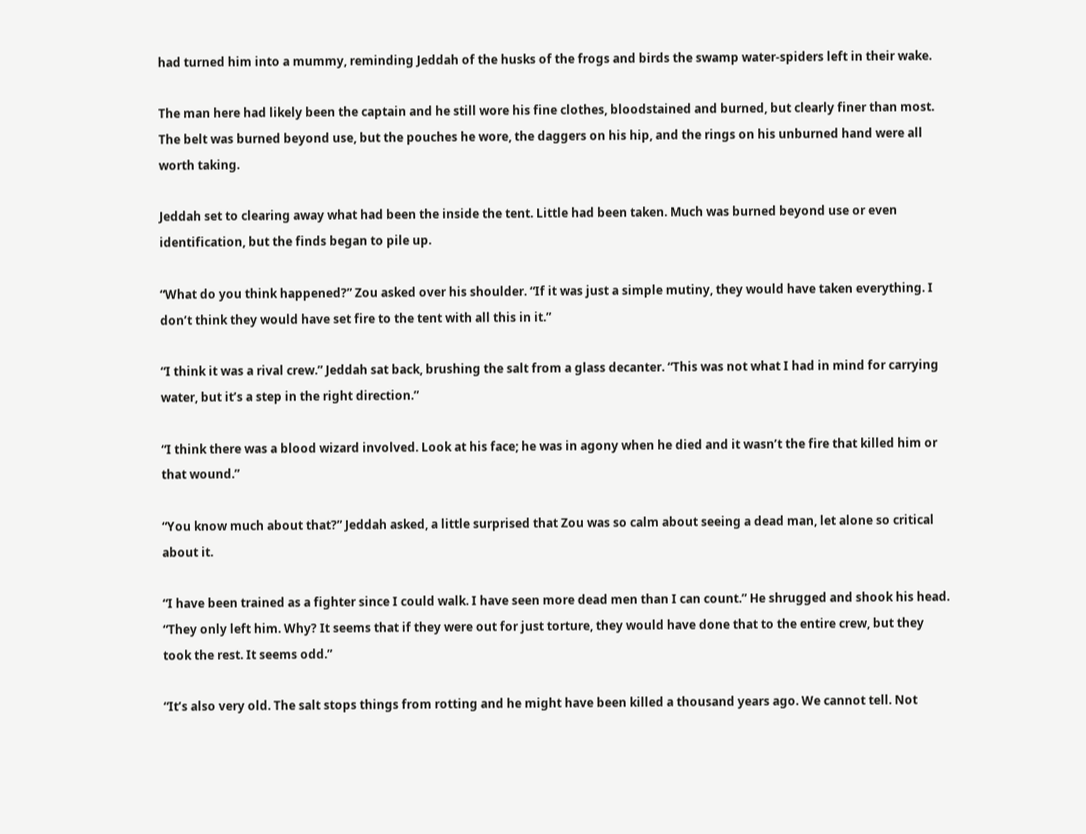had turned him into a mummy, reminding Jeddah of the husks of the frogs and birds the swamp water-spiders left in their wake.

The man here had likely been the captain and he still wore his fine clothes, bloodstained and burned, but clearly finer than most. The belt was burned beyond use, but the pouches he wore, the daggers on his hip, and the rings on his unburned hand were all worth taking.

Jeddah set to clearing away what had been the inside the tent. Little had been taken. Much was burned beyond use or even identification, but the finds began to pile up.

“What do you think happened?” Zou asked over his shoulder. “If it was just a simple mutiny, they would have taken everything. I don’t think they would have set fire to the tent with all this in it.”

“I think it was a rival crew.” Jeddah sat back, brushing the salt from a glass decanter. “This was not what I had in mind for carrying water, but it’s a step in the right direction.”

“I think there was a blood wizard involved. Look at his face; he was in agony when he died and it wasn’t the fire that killed him or that wound.”

“You know much about that?” Jeddah asked, a little surprised that Zou was so calm about seeing a dead man, let alone so critical about it.

“I have been trained as a fighter since I could walk. I have seen more dead men than I can count.” He shrugged and shook his head. “They only left him. Why? It seems that if they were out for just torture, they would have done that to the entire crew, but they took the rest. It seems odd.”

“It’s also very old. The salt stops things from rotting and he might have been killed a thousand years ago. We cannot tell. Not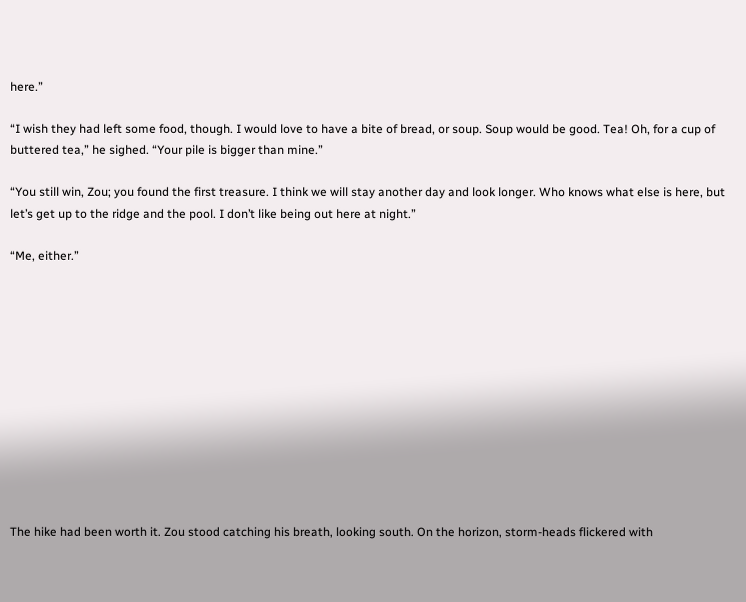here.”

“I wish they had left some food, though. I would love to have a bite of bread, or soup. Soup would be good. Tea! Oh, for a cup of buttered tea,” he sighed. “Your pile is bigger than mine.”

“You still win, Zou; you found the first treasure. I think we will stay another day and look longer. Who knows what else is here, but let’s get up to the ridge and the pool. I don’t like being out here at night.”

“Me, either.”












The hike had been worth it. Zou stood catching his breath, looking south. On the horizon, storm-heads flickered with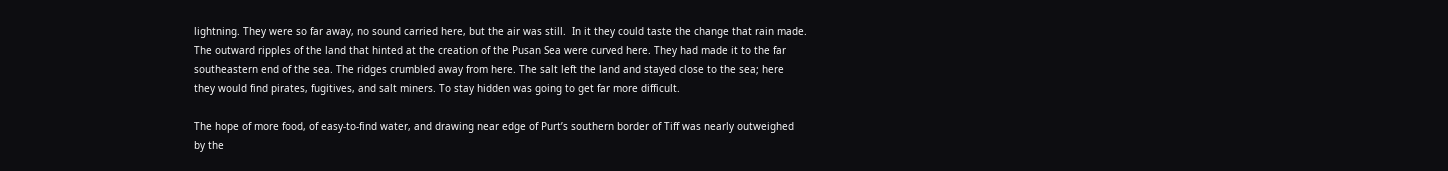lightning. They were so far away, no sound carried here, but the air was still.  In it they could taste the change that rain made. The outward ripples of the land that hinted at the creation of the Pusan Sea were curved here. They had made it to the far southeastern end of the sea. The ridges crumbled away from here. The salt left the land and stayed close to the sea; here they would find pirates, fugitives, and salt miners. To stay hidden was going to get far more difficult.

The hope of more food, of easy-to-find water, and drawing near edge of Purt’s southern border of Tiff was nearly outweighed by the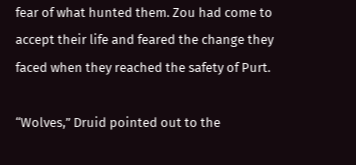fear of what hunted them. Zou had come to accept their life and feared the change they faced when they reached the safety of Purt.

“Wolves,” Druid pointed out to the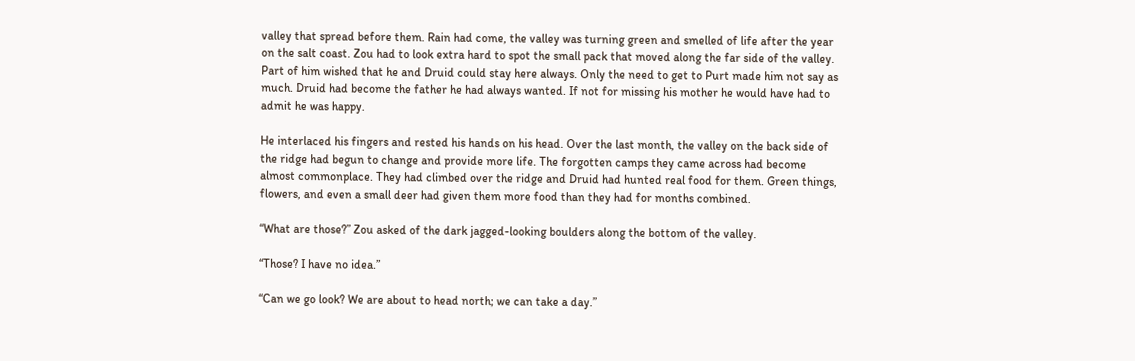valley that spread before them. Rain had come, the valley was turning green and smelled of life after the year on the salt coast. Zou had to look extra hard to spot the small pack that moved along the far side of the valley. Part of him wished that he and Druid could stay here always. Only the need to get to Purt made him not say as much. Druid had become the father he had always wanted. If not for missing his mother he would have had to admit he was happy.

He interlaced his fingers and rested his hands on his head. Over the last month, the valley on the back side of the ridge had begun to change and provide more life. The forgotten camps they came across had become almost commonplace. They had climbed over the ridge and Druid had hunted real food for them. Green things, flowers, and even a small deer had given them more food than they had for months combined.

“What are those?” Zou asked of the dark jagged-looking boulders along the bottom of the valley.

“Those? I have no idea.”

“Can we go look? We are about to head north; we can take a day.”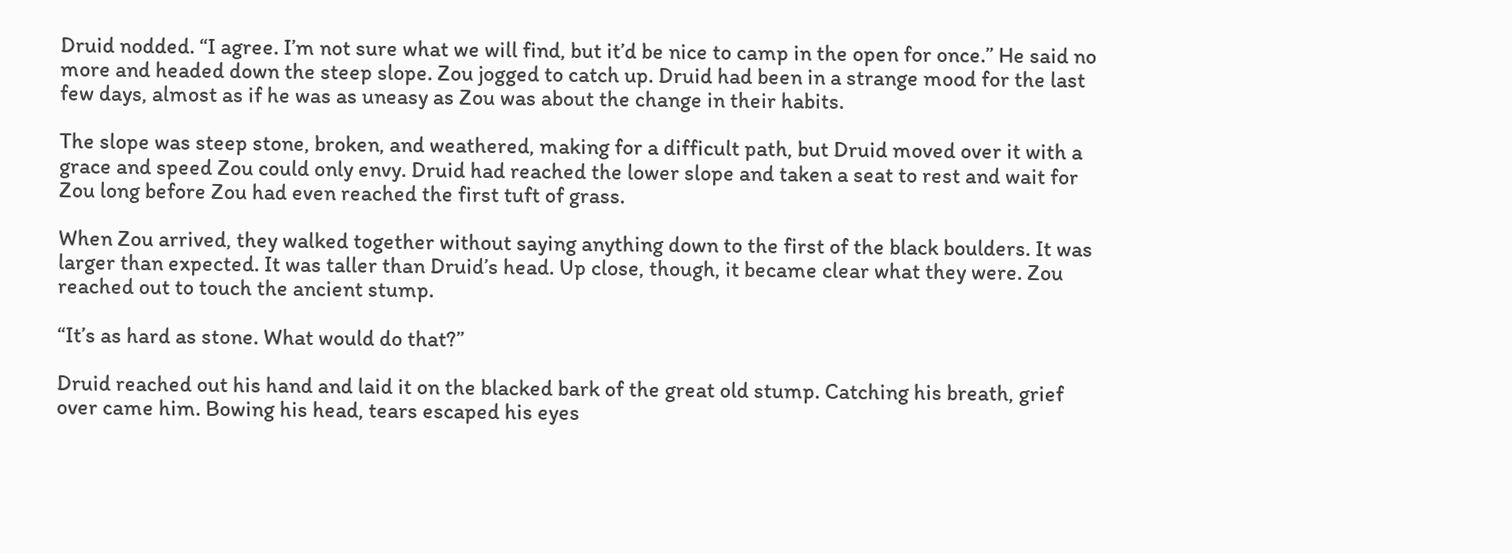Druid nodded. “I agree. I’m not sure what we will find, but it’d be nice to camp in the open for once.” He said no more and headed down the steep slope. Zou jogged to catch up. Druid had been in a strange mood for the last few days, almost as if he was as uneasy as Zou was about the change in their habits.

The slope was steep stone, broken, and weathered, making for a difficult path, but Druid moved over it with a grace and speed Zou could only envy. Druid had reached the lower slope and taken a seat to rest and wait for Zou long before Zou had even reached the first tuft of grass.

When Zou arrived, they walked together without saying anything down to the first of the black boulders. It was larger than expected. It was taller than Druid’s head. Up close, though, it became clear what they were. Zou reached out to touch the ancient stump.

“It’s as hard as stone. What would do that?”

Druid reached out his hand and laid it on the blacked bark of the great old stump. Catching his breath, grief over came him. Bowing his head, tears escaped his eyes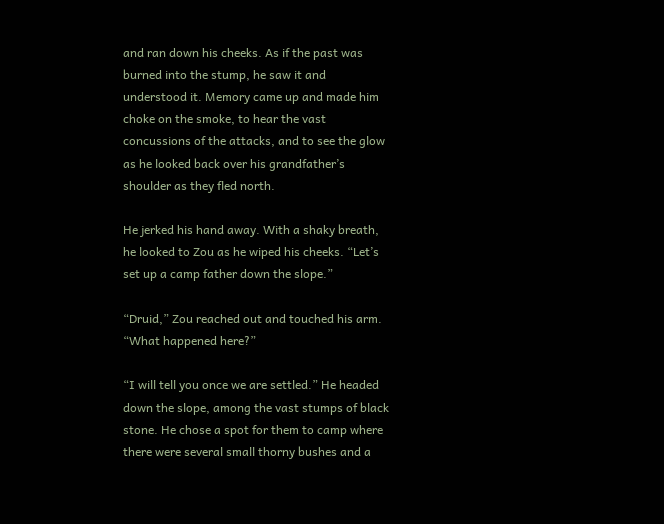and ran down his cheeks. As if the past was burned into the stump, he saw it and understood it. Memory came up and made him choke on the smoke, to hear the vast concussions of the attacks, and to see the glow as he looked back over his grandfather’s shoulder as they fled north.

He jerked his hand away. With a shaky breath, he looked to Zou as he wiped his cheeks. “Let’s set up a camp father down the slope.”

“Druid,” Zou reached out and touched his arm. “What happened here?”

“I will tell you once we are settled.” He headed down the slope, among the vast stumps of black stone. He chose a spot for them to camp where there were several small thorny bushes and a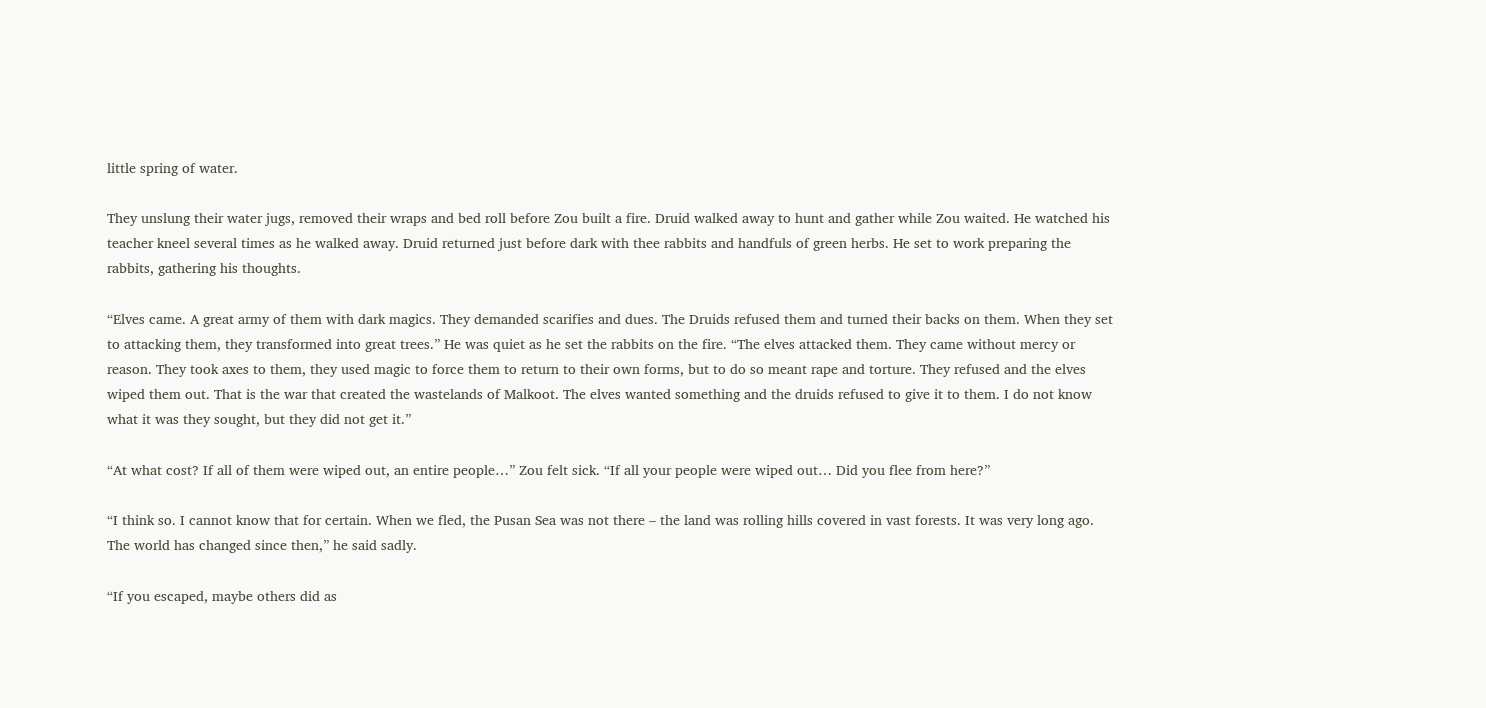little spring of water.

They unslung their water jugs, removed their wraps and bed roll before Zou built a fire. Druid walked away to hunt and gather while Zou waited. He watched his teacher kneel several times as he walked away. Druid returned just before dark with thee rabbits and handfuls of green herbs. He set to work preparing the rabbits, gathering his thoughts.

“Elves came. A great army of them with dark magics. They demanded scarifies and dues. The Druids refused them and turned their backs on them. When they set to attacking them, they transformed into great trees.” He was quiet as he set the rabbits on the fire. “The elves attacked them. They came without mercy or reason. They took axes to them, they used magic to force them to return to their own forms, but to do so meant rape and torture. They refused and the elves wiped them out. That is the war that created the wastelands of Malkoot. The elves wanted something and the druids refused to give it to them. I do not know what it was they sought, but they did not get it.”

“At what cost? If all of them were wiped out, an entire people…” Zou felt sick. “If all your people were wiped out… Did you flee from here?”

“I think so. I cannot know that for certain. When we fled, the Pusan Sea was not there – the land was rolling hills covered in vast forests. It was very long ago. The world has changed since then,” he said sadly.

“If you escaped, maybe others did as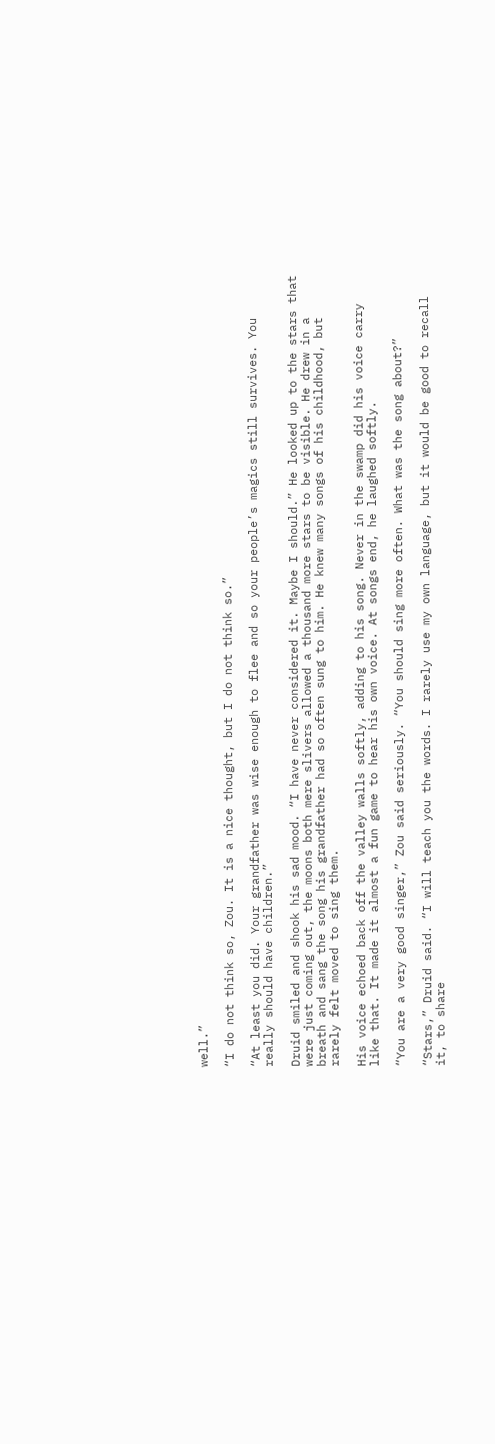well.”

“I do not think so, Zou. It is a nice thought, but I do not think so.”

“At least you did. Your grandfather was wise enough to flee and so your people’s magics still survives. You really should have children.”

Druid smiled and shook his sad mood. “I have never considered it. Maybe I should.” He looked up to the stars that were just coming out, the moons both mere slivers allowed a thousand more stars to be visible. He drew in a breath and sang the song his grandfather had so often sung to him. He knew many songs of his childhood, but rarely felt moved to sing them.

His voice echoed back off the valley walls softly, adding to his song. Never in the swamp did his voice carry like that. It made it almost a fun game to hear his own voice. At songs end, he laughed softly.

“You are a very good singer,” Zou said seriously. “You should sing more often. What was the song about?”

“Stars,” Druid said. “I will teach you the words. I rarely use my own language, but it would be good to recall it, to share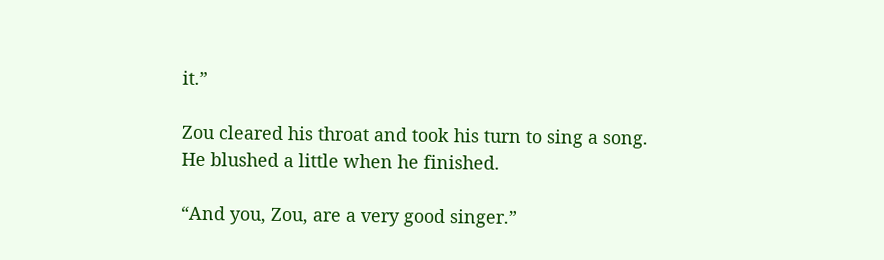it.”

Zou cleared his throat and took his turn to sing a song. He blushed a little when he finished.

“And you, Zou, are a very good singer.”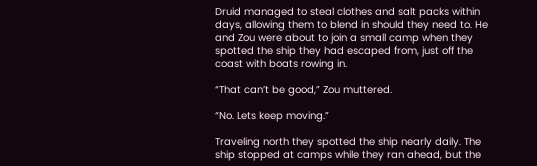Druid managed to steal clothes and salt packs within days, allowing them to blend in should they need to. He and Zou were about to join a small camp when they spotted the ship they had escaped from, just off the coast with boats rowing in.

“That can’t be good,” Zou muttered.

“No. Lets keep moving.”

Traveling north they spotted the ship nearly daily. The ship stopped at camps while they ran ahead, but the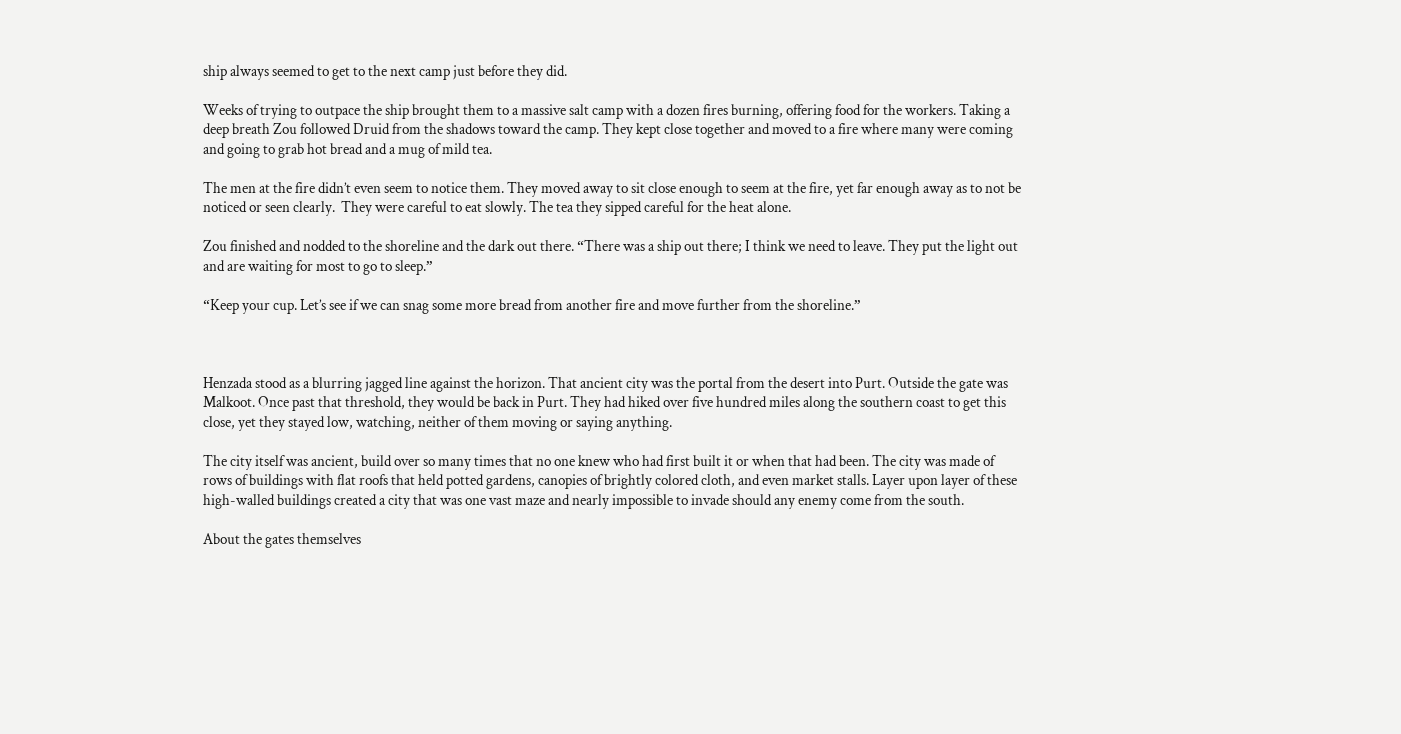ship always seemed to get to the next camp just before they did.

Weeks of trying to outpace the ship brought them to a massive salt camp with a dozen fires burning, offering food for the workers. Taking a deep breath Zou followed Druid from the shadows toward the camp. They kept close together and moved to a fire where many were coming and going to grab hot bread and a mug of mild tea.

The men at the fire didn’t even seem to notice them. They moved away to sit close enough to seem at the fire, yet far enough away as to not be noticed or seen clearly.  They were careful to eat slowly. The tea they sipped careful for the heat alone.

Zou finished and nodded to the shoreline and the dark out there. “There was a ship out there; I think we need to leave. They put the light out and are waiting for most to go to sleep.”

“Keep your cup. Let’s see if we can snag some more bread from another fire and move further from the shoreline.”



Henzada stood as a blurring jagged line against the horizon. That ancient city was the portal from the desert into Purt. Outside the gate was Malkoot. Once past that threshold, they would be back in Purt. They had hiked over five hundred miles along the southern coast to get this close, yet they stayed low, watching, neither of them moving or saying anything.

The city itself was ancient, build over so many times that no one knew who had first built it or when that had been. The city was made of rows of buildings with flat roofs that held potted gardens, canopies of brightly colored cloth, and even market stalls. Layer upon layer of these high-walled buildings created a city that was one vast maze and nearly impossible to invade should any enemy come from the south.

About the gates themselves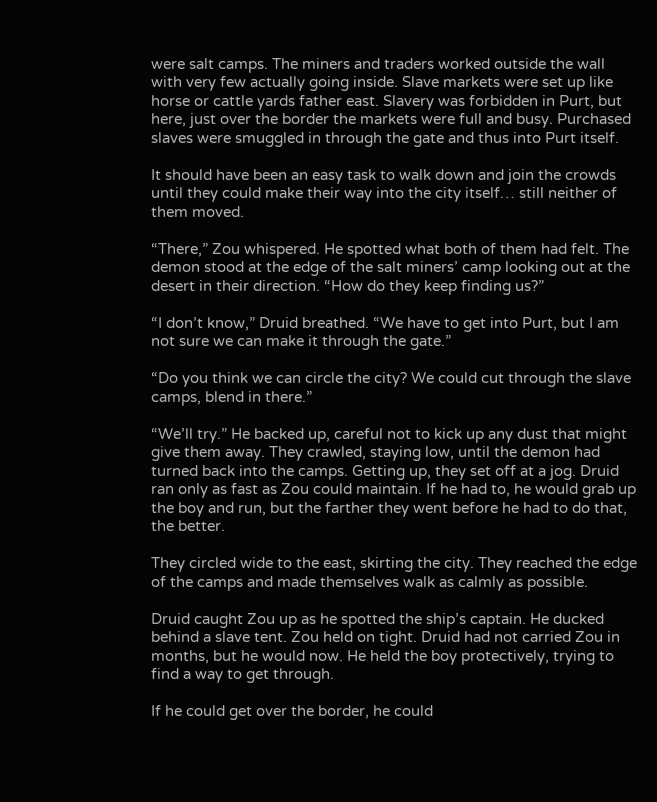were salt camps. The miners and traders worked outside the wall with very few actually going inside. Slave markets were set up like horse or cattle yards father east. Slavery was forbidden in Purt, but here, just over the border the markets were full and busy. Purchased slaves were smuggled in through the gate and thus into Purt itself.

It should have been an easy task to walk down and join the crowds until they could make their way into the city itself… still neither of them moved.

“There,” Zou whispered. He spotted what both of them had felt. The demon stood at the edge of the salt miners’ camp looking out at the desert in their direction. “How do they keep finding us?”

“I don’t know,” Druid breathed. “We have to get into Purt, but I am not sure we can make it through the gate.”

“Do you think we can circle the city? We could cut through the slave camps, blend in there.”

“We’ll try.” He backed up, careful not to kick up any dust that might give them away. They crawled, staying low, until the demon had turned back into the camps. Getting up, they set off at a jog. Druid ran only as fast as Zou could maintain. If he had to, he would grab up the boy and run, but the farther they went before he had to do that, the better.

They circled wide to the east, skirting the city. They reached the edge of the camps and made themselves walk as calmly as possible.

Druid caught Zou up as he spotted the ship’s captain. He ducked behind a slave tent. Zou held on tight. Druid had not carried Zou in months, but he would now. He held the boy protectively, trying to find a way to get through.

If he could get over the border, he could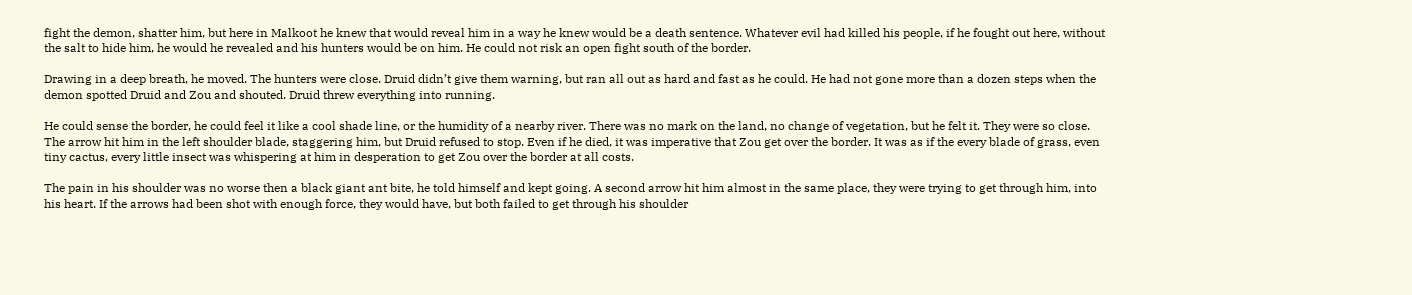fight the demon, shatter him, but here in Malkoot he knew that would reveal him in a way he knew would be a death sentence. Whatever evil had killed his people, if he fought out here, without the salt to hide him, he would he revealed and his hunters would be on him. He could not risk an open fight south of the border.

Drawing in a deep breath, he moved. The hunters were close. Druid didn’t give them warning, but ran all out as hard and fast as he could. He had not gone more than a dozen steps when the demon spotted Druid and Zou and shouted. Druid threw everything into running.

He could sense the border, he could feel it like a cool shade line, or the humidity of a nearby river. There was no mark on the land, no change of vegetation, but he felt it. They were so close. The arrow hit him in the left shoulder blade, staggering him, but Druid refused to stop. Even if he died, it was imperative that Zou get over the border. It was as if the every blade of grass, even tiny cactus, every little insect was whispering at him in desperation to get Zou over the border at all costs.

The pain in his shoulder was no worse then a black giant ant bite, he told himself and kept going. A second arrow hit him almost in the same place, they were trying to get through him, into his heart. If the arrows had been shot with enough force, they would have, but both failed to get through his shoulder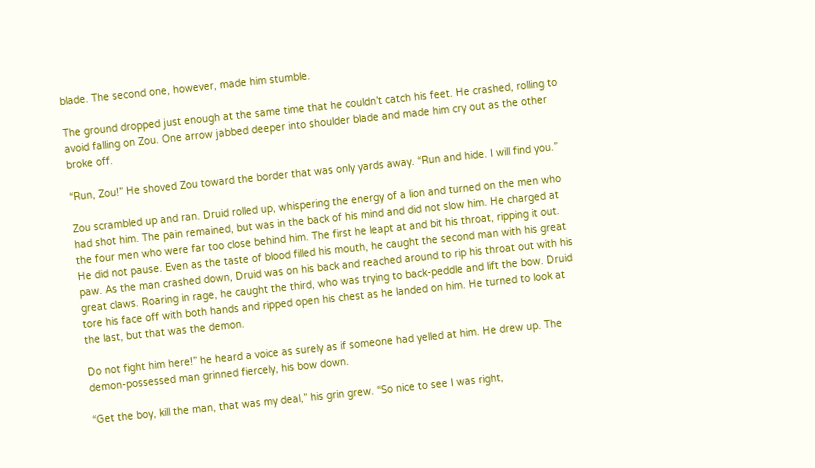blade. The second one, however, made him stumble.

The ground dropped just enough at the same time that he couldn’t catch his feet. He crashed, rolling to avoid falling on Zou. One arrow jabbed deeper into shoulder blade and made him cry out as the other broke off.

“Run, Zou!” He shoved Zou toward the border that was only yards away. “Run and hide. I will find you.”

Zou scrambled up and ran. Druid rolled up, whispering the energy of a lion and turned on the men who had shot him. The pain remained, but was in the back of his mind and did not slow him. He charged at the four men who were far too close behind him. The first he leapt at and bit his throat, ripping it out. He did not pause. Even as the taste of blood filled his mouth, he caught the second man with his great paw. As the man crashed down, Druid was on his back and reached around to rip his throat out with his great claws. Roaring in rage, he caught the third, who was trying to back-peddle and lift the bow. Druid tore his face off with both hands and ripped open his chest as he landed on him. He turned to look at the last, but that was the demon.

Do not fight him here!” he heard a voice as surely as if someone had yelled at him. He drew up. The demon-possessed man grinned fiercely, his bow down.

“Get the boy, kill the man, that was my deal,” his grin grew. “So nice to see I was right,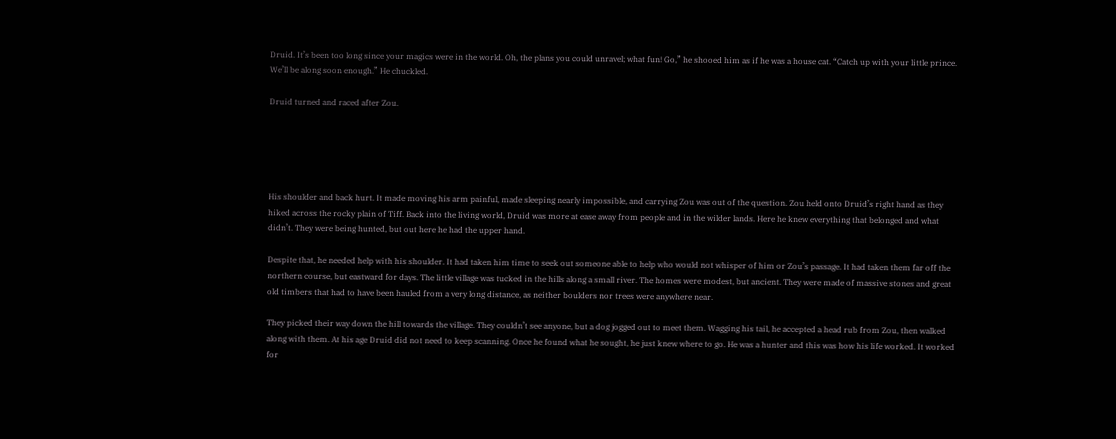Druid. It’s been too long since your magics were in the world. Oh, the plans you could unravel; what fun! Go,” he shooed him as if he was a house cat. “Catch up with your little prince. We’ll be along soon enough.” He chuckled.

Druid turned and raced after Zou.





His shoulder and back hurt. It made moving his arm painful, made sleeping nearly impossible, and carrying Zou was out of the question. Zou held onto Druid’s right hand as they hiked across the rocky plain of Tiff. Back into the living world, Druid was more at ease away from people and in the wilder lands. Here he knew everything that belonged and what didn’t. They were being hunted, but out here he had the upper hand.

Despite that, he needed help with his shoulder. It had taken him time to seek out someone able to help who would not whisper of him or Zou’s passage. It had taken them far off the northern course, but eastward for days. The little village was tucked in the hills along a small river. The homes were modest, but ancient. They were made of massive stones and great old timbers that had to have been hauled from a very long distance, as neither boulders nor trees were anywhere near.

They picked their way down the hill towards the village. They couldn’t see anyone, but a dog jogged out to meet them. Wagging his tail, he accepted a head rub from Zou, then walked along with them. At his age Druid did not need to keep scanning. Once he found what he sought, he just knew where to go. He was a hunter and this was how his life worked. It worked for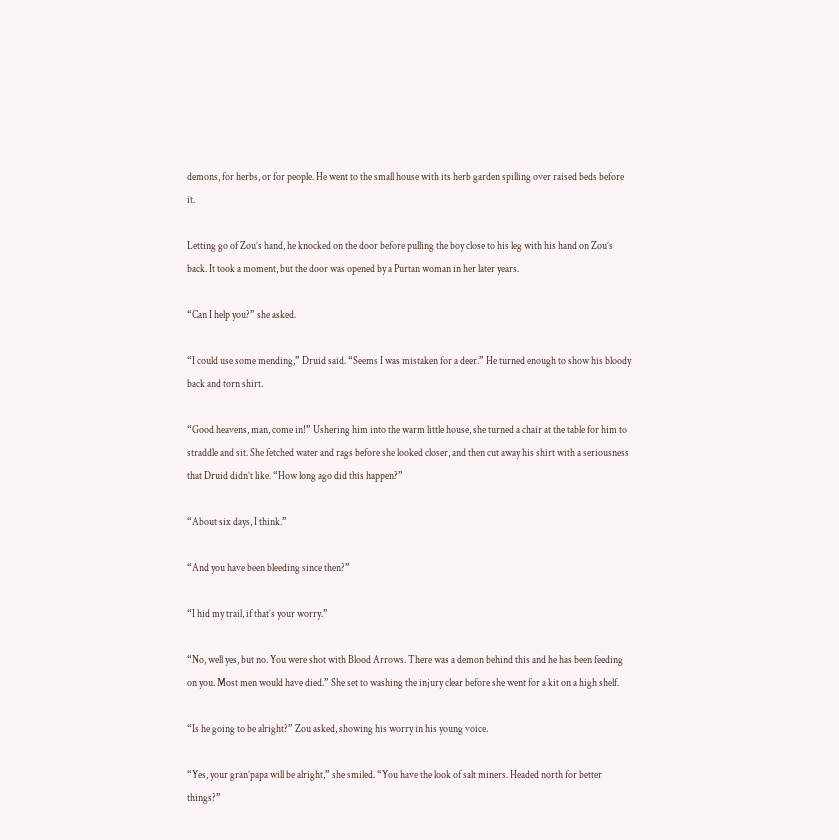demons, for herbs, or for people. He went to the small house with its herb garden spilling over raised beds before it.

Letting go of Zou’s hand, he knocked on the door before pulling the boy close to his leg with his hand on Zou’s back. It took a moment, but the door was opened by a Purtan woman in her later years.

“Can I help you?” she asked.

“I could use some mending,” Druid said. “Seems I was mistaken for a deer.” He turned enough to show his bloody back and torn shirt.

“Good heavens, man, come in!” Ushering him into the warm little house, she turned a chair at the table for him to straddle and sit. She fetched water and rags before she looked closer, and then cut away his shirt with a seriousness that Druid didn’t like. “How long ago did this happen?”

“About six days, I think.”

“And you have been bleeding since then?”

“I hid my trail, if that’s your worry.”

“No, well yes, but no. You were shot with Blood Arrows. There was a demon behind this and he has been feeding on you. Most men would have died.” She set to washing the injury clear before she went for a kit on a high shelf.

“Is he going to be alright?” Zou asked, showing his worry in his young voice.

“Yes, your gran’papa will be alright,” she smiled. “You have the look of salt miners. Headed north for better things?”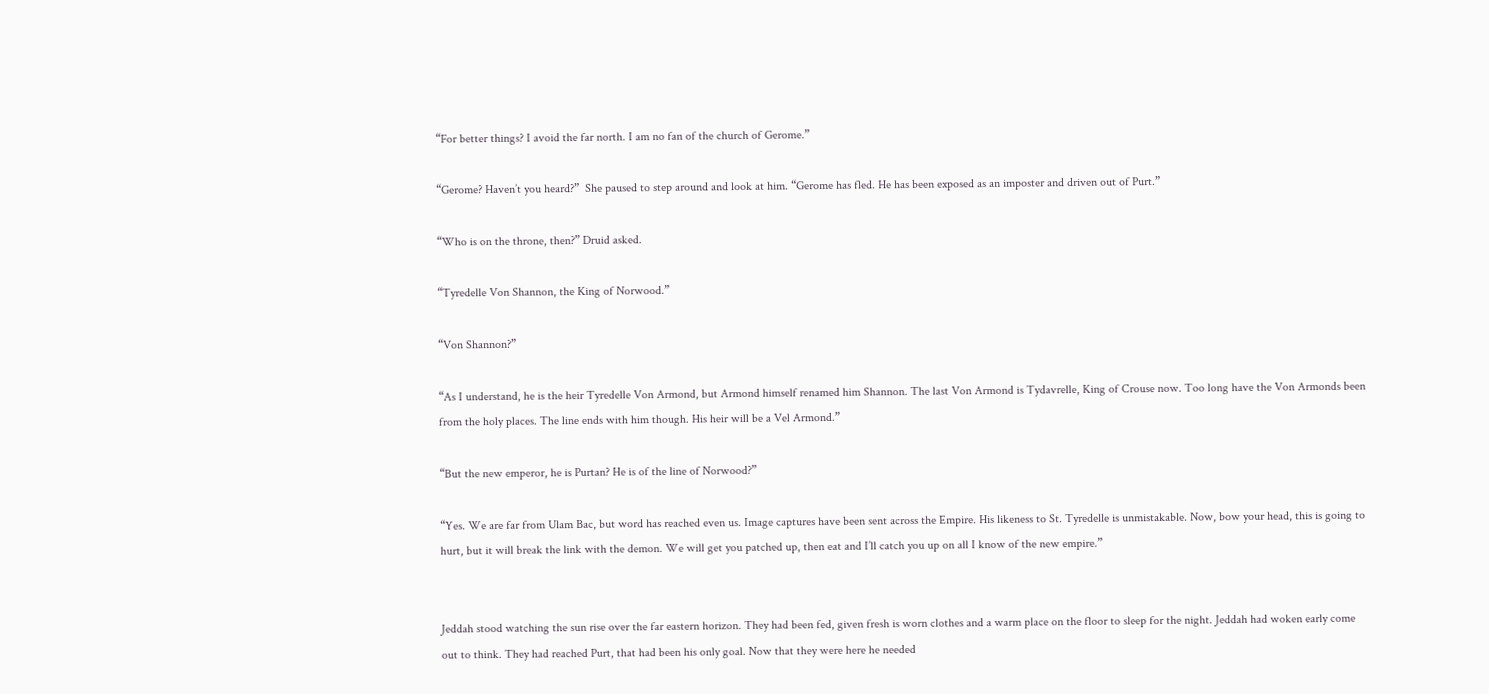“For better things? I avoid the far north. I am no fan of the church of Gerome.”

“Gerome? Haven’t you heard?”  She paused to step around and look at him. “Gerome has fled. He has been exposed as an imposter and driven out of Purt.”

“Who is on the throne, then?” Druid asked.

“Tyredelle Von Shannon, the King of Norwood.”

“Von Shannon?”

“As I understand, he is the heir Tyredelle Von Armond, but Armond himself renamed him Shannon. The last Von Armond is Tydavrelle, King of Crouse now. Too long have the Von Armonds been from the holy places. The line ends with him though. His heir will be a Vel Armond.”

“But the new emperor, he is Purtan? He is of the line of Norwood?”

“Yes. We are far from Ulam Bac, but word has reached even us. Image captures have been sent across the Empire. His likeness to St. Tyredelle is unmistakable. Now, bow your head, this is going to hurt, but it will break the link with the demon. We will get you patched up, then eat and I’ll catch you up on all I know of the new empire.”


Jeddah stood watching the sun rise over the far eastern horizon. They had been fed, given fresh is worn clothes and a warm place on the floor to sleep for the night. Jeddah had woken early come out to think. They had reached Purt, that had been his only goal. Now that they were here he needed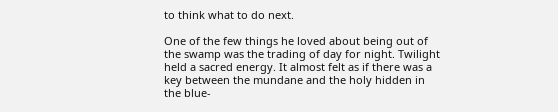to think what to do next.

One of the few things he loved about being out of the swamp was the trading of day for night. Twilight held a sacred energy. It almost felt as if there was a key between the mundane and the holy hidden in the blue-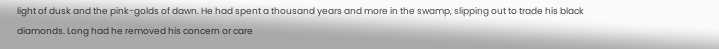light of dusk and the pink-golds of dawn. He had spent a thousand years and more in the swamp, slipping out to trade his black diamonds. Long had he removed his concern or care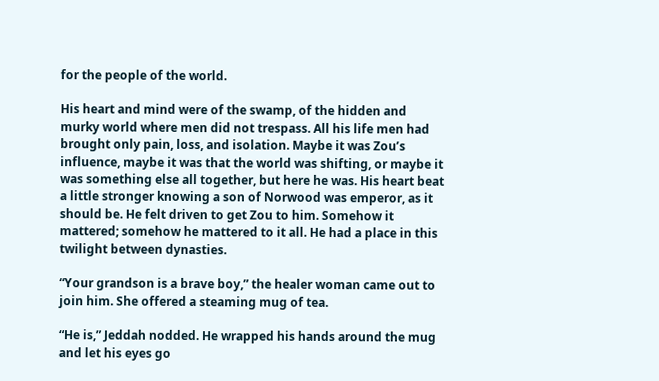for the people of the world.

His heart and mind were of the swamp, of the hidden and murky world where men did not trespass. All his life men had brought only pain, loss, and isolation. Maybe it was Zou’s influence, maybe it was that the world was shifting, or maybe it was something else all together, but here he was. His heart beat a little stronger knowing a son of Norwood was emperor, as it should be. He felt driven to get Zou to him. Somehow it mattered; somehow he mattered to it all. He had a place in this twilight between dynasties.

“Your grandson is a brave boy,” the healer woman came out to join him. She offered a steaming mug of tea.

“He is,” Jeddah nodded. He wrapped his hands around the mug and let his eyes go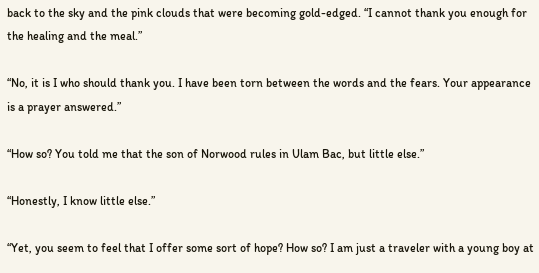back to the sky and the pink clouds that were becoming gold-edged. “I cannot thank you enough for the healing and the meal.”

“No, it is I who should thank you. I have been torn between the words and the fears. Your appearance is a prayer answered.”

“How so? You told me that the son of Norwood rules in Ulam Bac, but little else.”

“Honestly, I know little else.”

“Yet, you seem to feel that I offer some sort of hope? How so? I am just a traveler with a young boy at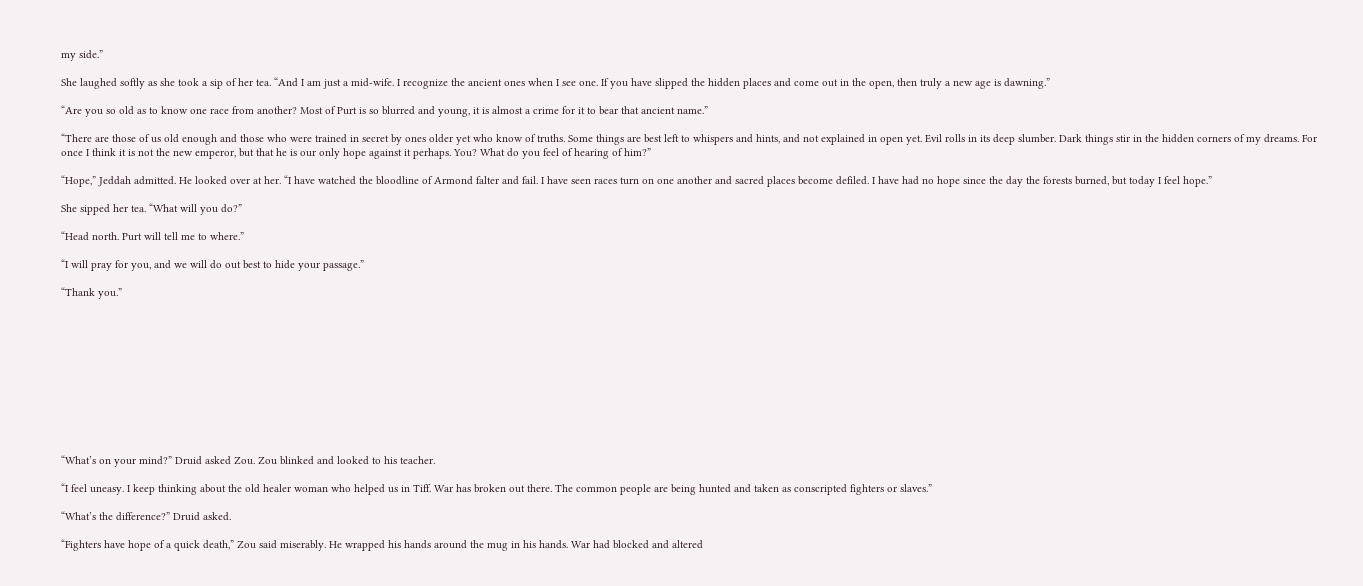my side.”

She laughed softly as she took a sip of her tea. “And I am just a mid-wife. I recognize the ancient ones when I see one. If you have slipped the hidden places and come out in the open, then truly a new age is dawning.”

“Are you so old as to know one race from another? Most of Purt is so blurred and young, it is almost a crime for it to bear that ancient name.”

“There are those of us old enough and those who were trained in secret by ones older yet who know of truths. Some things are best left to whispers and hints, and not explained in open yet. Evil rolls in its deep slumber. Dark things stir in the hidden corners of my dreams. For once I think it is not the new emperor, but that he is our only hope against it perhaps. You? What do you feel of hearing of him?”

“Hope,” Jeddah admitted. He looked over at her. “I have watched the bloodline of Armond falter and fail. I have seen races turn on one another and sacred places become defiled. I have had no hope since the day the forests burned, but today I feel hope.”

She sipped her tea. “What will you do?”

“Head north. Purt will tell me to where.”

“I will pray for you, and we will do out best to hide your passage.”

“Thank you.”











“What’s on your mind?” Druid asked Zou. Zou blinked and looked to his teacher.

“I feel uneasy. I keep thinking about the old healer woman who helped us in Tiff. War has broken out there. The common people are being hunted and taken as conscripted fighters or slaves.”

“What’s the difference?” Druid asked.

“Fighters have hope of a quick death,” Zou said miserably. He wrapped his hands around the mug in his hands. War had blocked and altered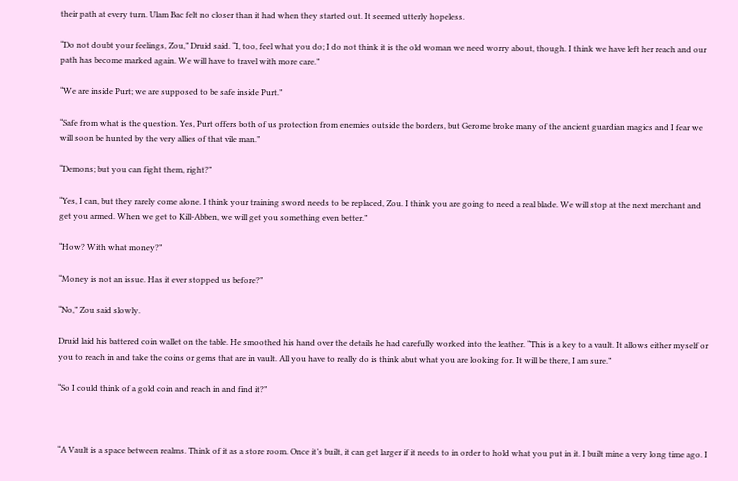their path at every turn. Ulam Bac felt no closer than it had when they started out. It seemed utterly hopeless.

“Do not doubt your feelings, Zou,” Druid said. “I, too, feel what you do; I do not think it is the old woman we need worry about, though. I think we have left her reach and our path has become marked again. We will have to travel with more care.”

“We are inside Purt; we are supposed to be safe inside Purt.”

“Safe from what is the question. Yes, Purt offers both of us protection from enemies outside the borders, but Gerome broke many of the ancient guardian magics and I fear we will soon be hunted by the very allies of that vile man.”

“Demons; but you can fight them, right?”

“Yes, I can, but they rarely come alone. I think your training sword needs to be replaced, Zou. I think you are going to need a real blade. We will stop at the next merchant and get you armed. When we get to Kill-Abben, we will get you something even better.”

“How? With what money?”

“Money is not an issue. Has it ever stopped us before?”

“No,” Zou said slowly.

Druid laid his battered coin wallet on the table. He smoothed his hand over the details he had carefully worked into the leather. “This is a key to a vault. It allows either myself or you to reach in and take the coins or gems that are in vault. All you have to really do is think abut what you are looking for. It will be there, I am sure.”

“So I could think of a gold coin and reach in and find it?”



“A Vault is a space between realms. Think of it as a store room. Once it’s built, it can get larger if it needs to in order to hold what you put in it. I built mine a very long time ago. I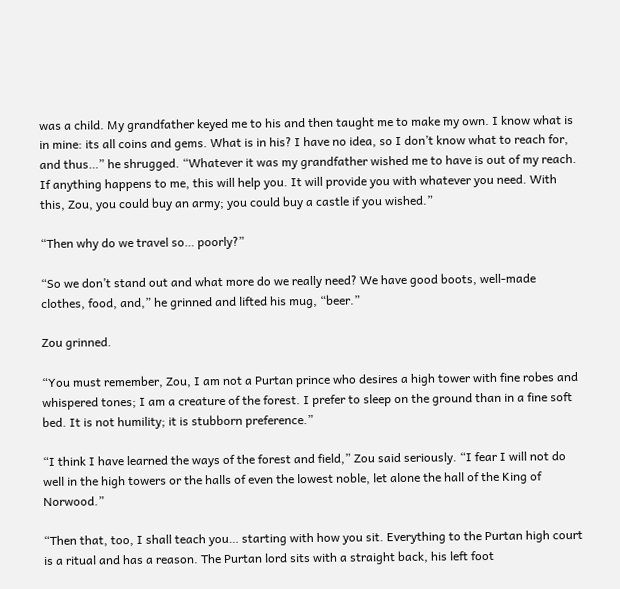was a child. My grandfather keyed me to his and then taught me to make my own. I know what is in mine: its all coins and gems. What is in his? I have no idea, so I don’t know what to reach for, and thus…” he shrugged. “Whatever it was my grandfather wished me to have is out of my reach. If anything happens to me, this will help you. It will provide you with whatever you need. With this, Zou, you could buy an army; you could buy a castle if you wished.”

“Then why do we travel so… poorly?”

“So we don’t stand out and what more do we really need? We have good boots, well-made clothes, food, and,” he grinned and lifted his mug, “beer.”

Zou grinned.

“You must remember, Zou, I am not a Purtan prince who desires a high tower with fine robes and whispered tones; I am a creature of the forest. I prefer to sleep on the ground than in a fine soft bed. It is not humility; it is stubborn preference.”

“I think I have learned the ways of the forest and field,” Zou said seriously. “I fear I will not do well in the high towers or the halls of even the lowest noble, let alone the hall of the King of Norwood.”

“Then that, too, I shall teach you… starting with how you sit. Everything to the Purtan high court is a ritual and has a reason. The Purtan lord sits with a straight back, his left foot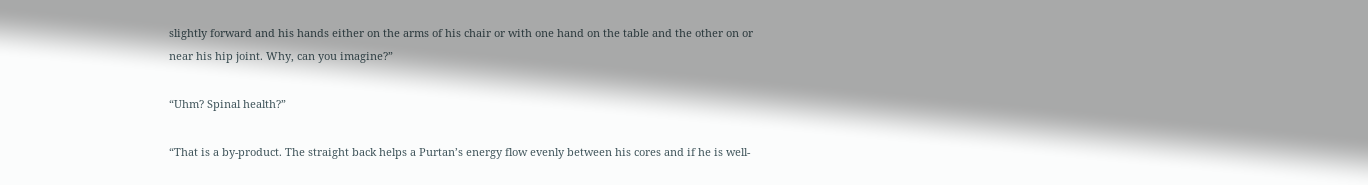slightly forward and his hands either on the arms of his chair or with one hand on the table and the other on or near his hip joint. Why, can you imagine?”

“Uhm? Spinal health?”

“That is a by-product. The straight back helps a Purtan’s energy flow evenly between his cores and if he is well-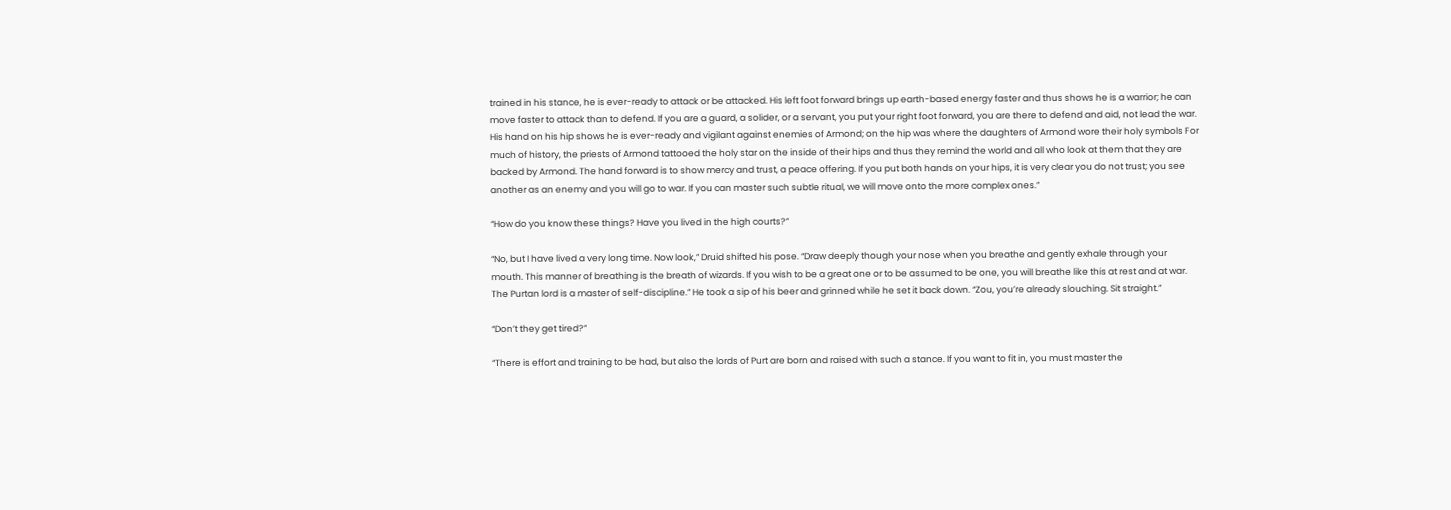trained in his stance, he is ever-ready to attack or be attacked. His left foot forward brings up earth-based energy faster and thus shows he is a warrior; he can move faster to attack than to defend. If you are a guard, a solider, or a servant, you put your right foot forward, you are there to defend and aid, not lead the war. His hand on his hip shows he is ever-ready and vigilant against enemies of Armond; on the hip was where the daughters of Armond wore their holy symbols For much of history, the priests of Armond tattooed the holy star on the inside of their hips and thus they remind the world and all who look at them that they are backed by Armond. The hand forward is to show mercy and trust, a peace offering. If you put both hands on your hips, it is very clear you do not trust; you see another as an enemy and you will go to war. If you can master such subtle ritual, we will move onto the more complex ones.”

“How do you know these things? Have you lived in the high courts?”

“No, but I have lived a very long time. Now look,” Druid shifted his pose. “Draw deeply though your nose when you breathe and gently exhale through your mouth. This manner of breathing is the breath of wizards. If you wish to be a great one or to be assumed to be one, you will breathe like this at rest and at war. The Purtan lord is a master of self-discipline.” He took a sip of his beer and grinned while he set it back down. “Zou, you’re already slouching. Sit straight.”

“Don’t they get tired?”

“There is effort and training to be had, but also the lords of Purt are born and raised with such a stance. If you want to fit in, you must master the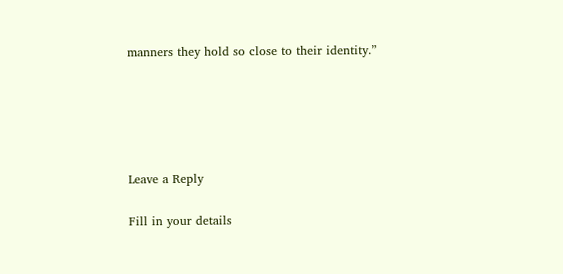manners they hold so close to their identity.”





Leave a Reply

Fill in your details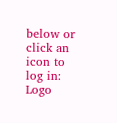below or click an icon to log in: Logo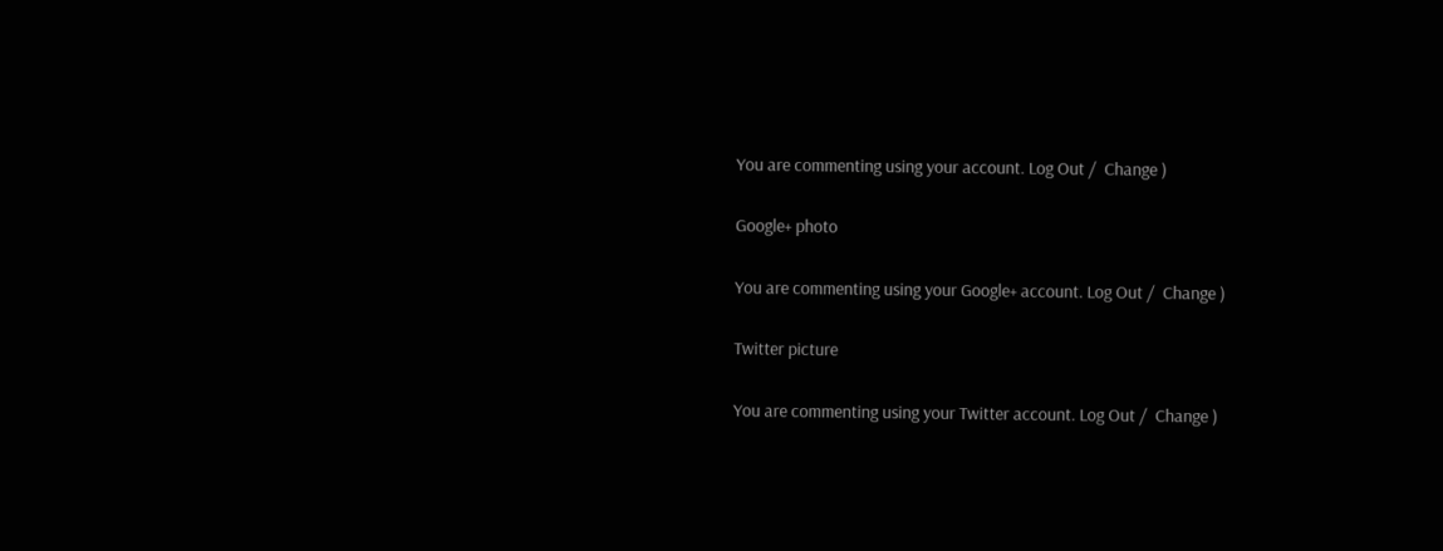You are commenting using your account. Log Out /  Change )

Google+ photo

You are commenting using your Google+ account. Log Out /  Change )

Twitter picture

You are commenting using your Twitter account. Log Out /  Change )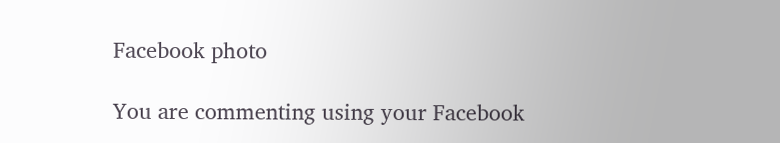Facebook photo

You are commenting using your Facebook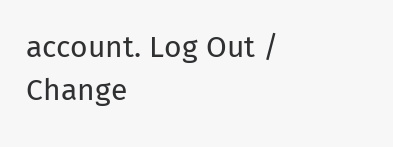account. Log Out /  Change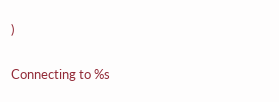)


Connecting to %s